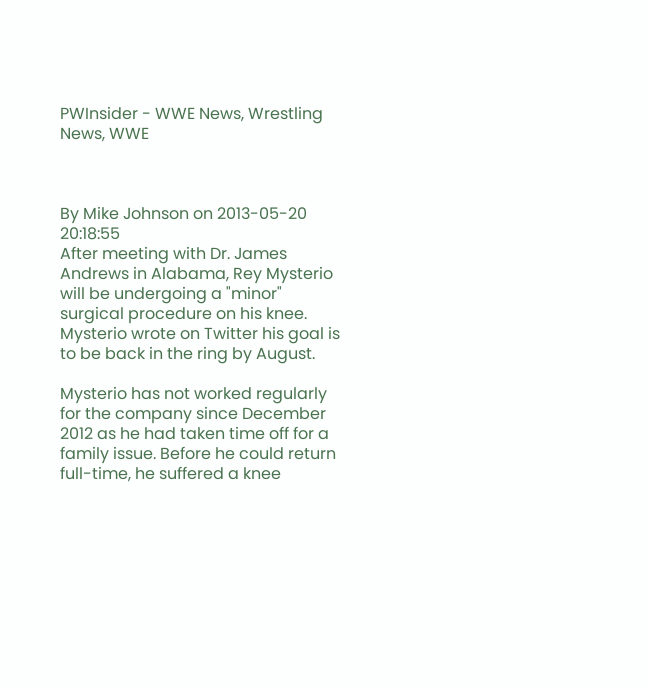PWInsider - WWE News, Wrestling News, WWE



By Mike Johnson on 2013-05-20 20:18:55
After meeting with Dr. James Andrews in Alabama, Rey Mysterio will be undergoing a "minor" surgical procedure on his knee. Mysterio wrote on Twitter his goal is to be back in the ring by August.

Mysterio has not worked regularly for the company since December 2012 as he had taken time off for a family issue. Before he could return full-time, he suffered a knee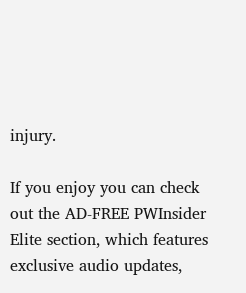injury.

If you enjoy you can check out the AD-FREE PWInsider Elite section, which features exclusive audio updates,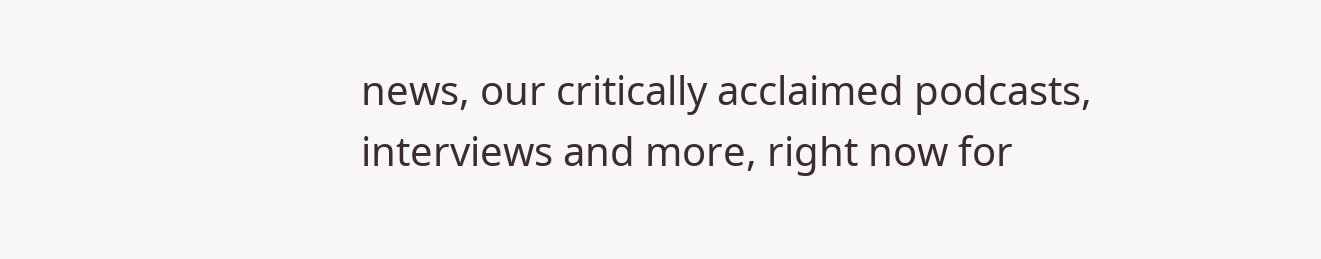news, our critically acclaimed podcasts, interviews and more, right now for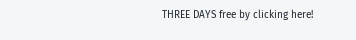THREE DAYS free by clicking here!